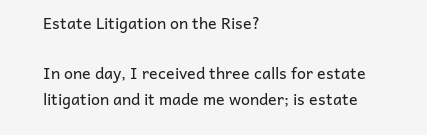Estate Litigation on the Rise?

In one day, I received three calls for estate litigation and it made me wonder; is estate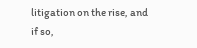litigation on the rise, and if so,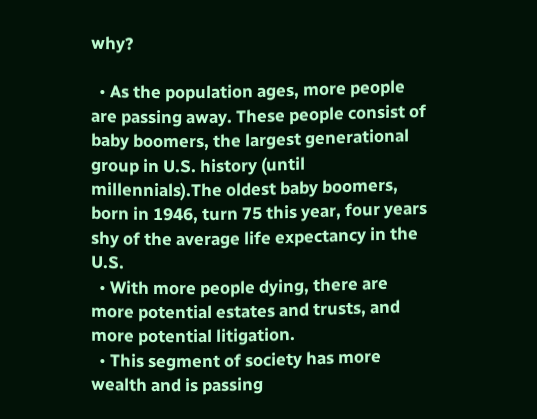why?

  • As the population ages, more people are passing away. These people consist of baby boomers, the largest generational group in U.S. history (until millennials).The oldest baby boomers, born in 1946, turn 75 this year, four years shy of the average life expectancy in the U.S.
  • With more people dying, there are more potential estates and trusts, and more potential litigation.
  • This segment of society has more wealth and is passing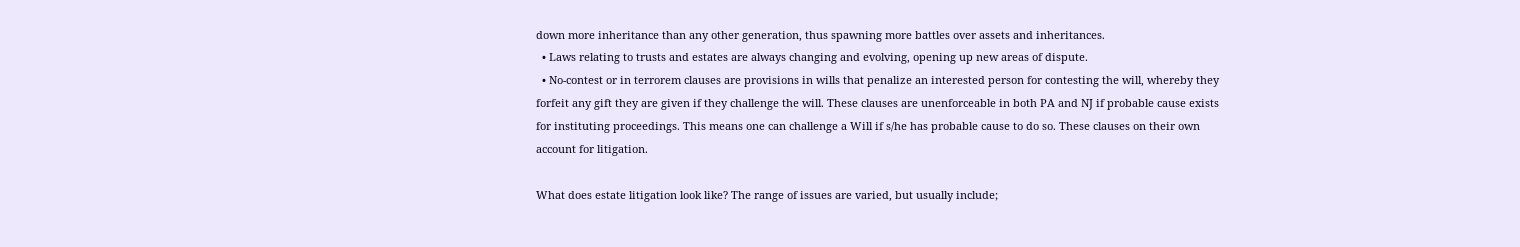down more inheritance than any other generation, thus spawning more battles over assets and inheritances.
  • Laws relating to trusts and estates are always changing and evolving, opening up new areas of dispute.
  • No-contest or in terrorem clauses are provisions in wills that penalize an interested person for contesting the will, whereby they forfeit any gift they are given if they challenge the will. These clauses are unenforceable in both PA and NJ if probable cause exists for instituting proceedings. This means one can challenge a Will if s/he has probable cause to do so. These clauses on their own account for litigation.

What does estate litigation look like? The range of issues are varied, but usually include;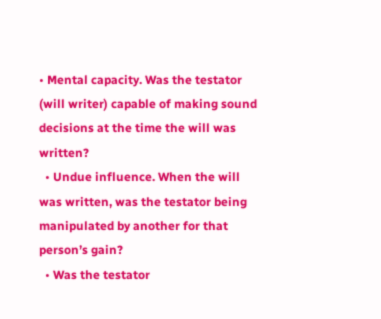• Mental capacity. Was the testator (will writer) capable of making sound decisions at the time the will was written?
  • Undue influence. When the will was written, was the testator being manipulated by another for that person’s gain?
  • Was the testator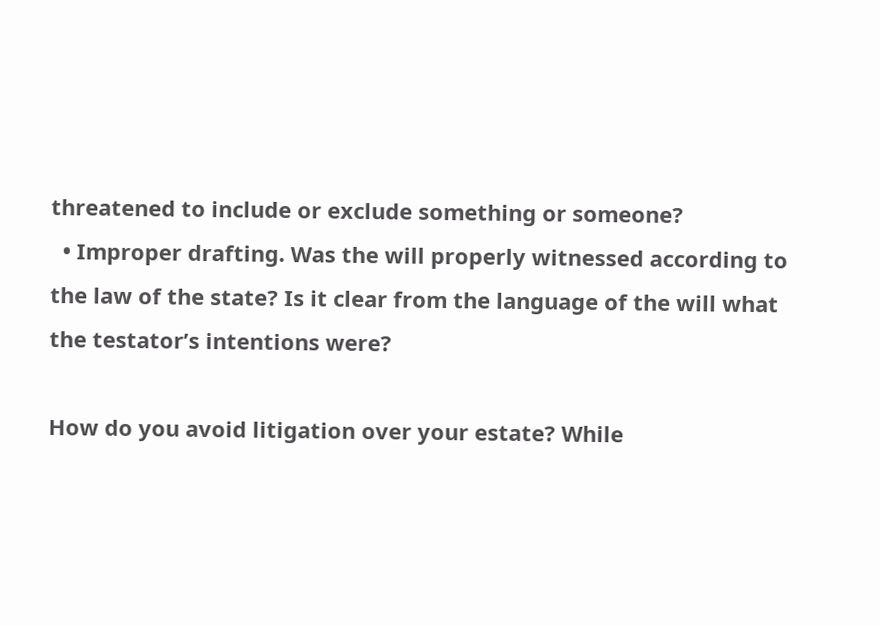threatened to include or exclude something or someone?
  • Improper drafting. Was the will properly witnessed according to the law of the state? Is it clear from the language of the will what the testator’s intentions were?

How do you avoid litigation over your estate? While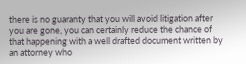there is no guaranty that you will avoid litigation after you are gone, you can certainly reduce the chance of that happening with a well drafted document written by an attorney who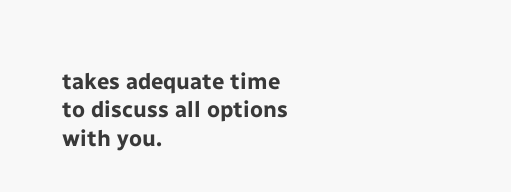takes adequate time to discuss all options with you.